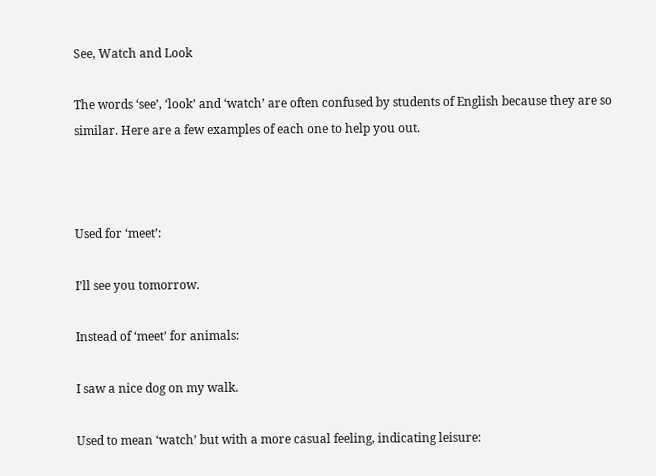See, Watch and Look

The words ‘see’, ‘look’ and ‘watch’ are often confused by students of English because they are so similar. Here are a few examples of each one to help you out.



Used for ‘meet’:

I’ll see you tomorrow.

Instead of ‘meet’ for animals:

I saw a nice dog on my walk.

Used to mean ‘watch’ but with a more casual feeling, indicating leisure: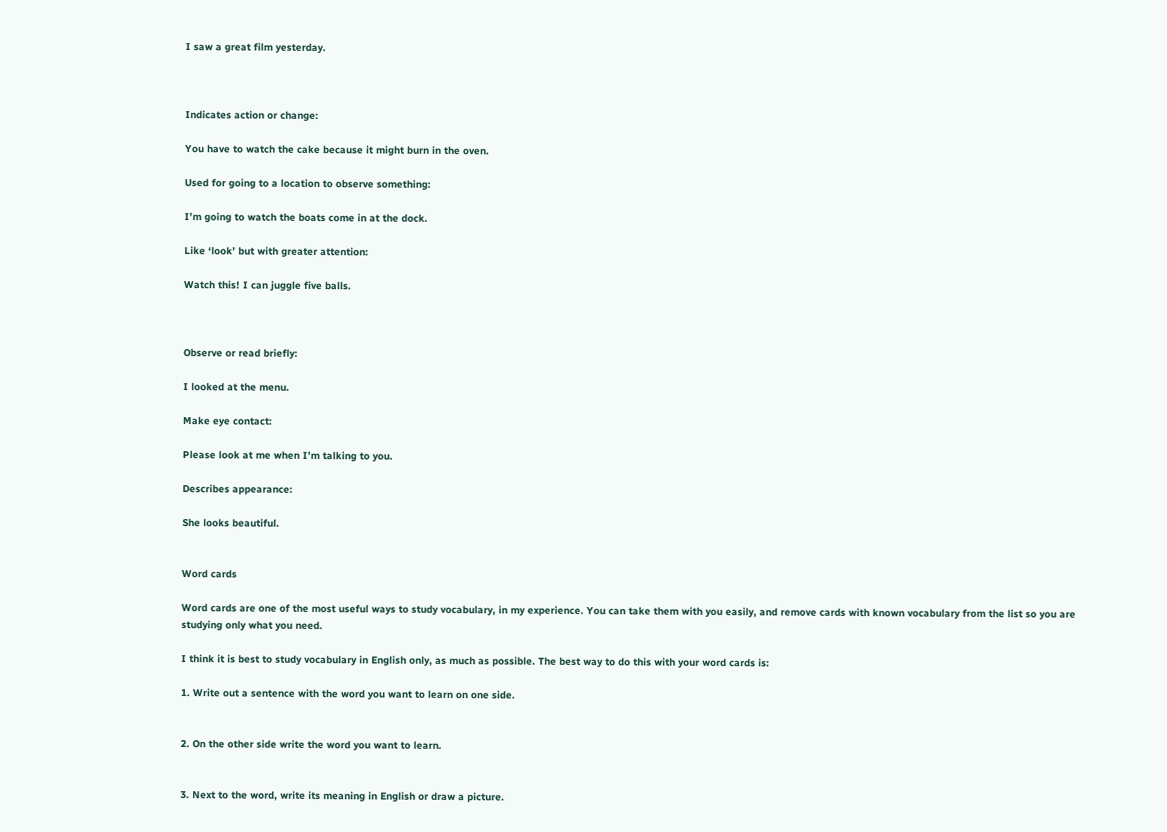I saw a great film yesterday.



Indicates action or change:

You have to watch the cake because it might burn in the oven.

Used for going to a location to observe something:

I’m going to watch the boats come in at the dock.

Like ‘look’ but with greater attention:

Watch this! I can juggle five balls.



Observe or read briefly:

I looked at the menu.

Make eye contact:

Please look at me when I’m talking to you.

Describes appearance:

She looks beautiful.


Word cards

Word cards are one of the most useful ways to study vocabulary, in my experience. You can take them with you easily, and remove cards with known vocabulary from the list so you are studying only what you need.

I think it is best to study vocabulary in English only, as much as possible. The best way to do this with your word cards is:

1. Write out a sentence with the word you want to learn on one side.


2. On the other side write the word you want to learn.


3. Next to the word, write its meaning in English or draw a picture.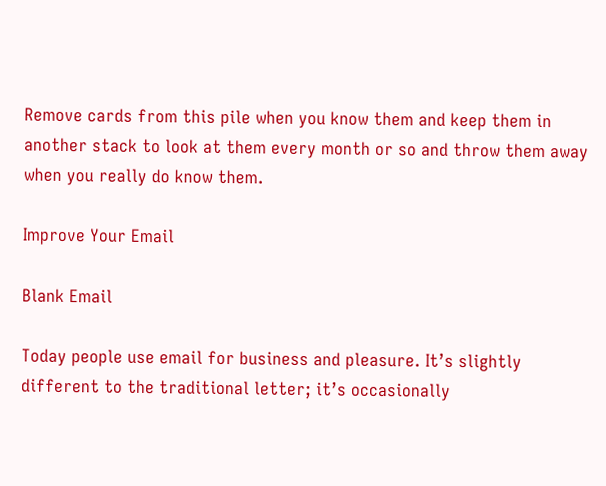Remove cards from this pile when you know them and keep them in another stack to look at them every month or so and throw them away when you really do know them.

Improve Your Email

Blank Email

Today people use email for business and pleasure. It’s slightly different to the traditional letter; it’s occasionally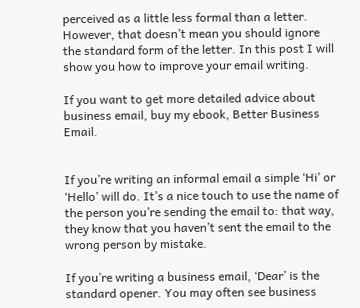perceived as a little less formal than a letter. However, that doesn’t mean you should ignore the standard form of the letter. In this post I will show you how to improve your email writing.

If you want to get more detailed advice about business email, buy my ebook, Better Business Email.


If you’re writing an informal email a simple ‘Hi’ or ‘Hello’ will do. It’s a nice touch to use the name of the person you’re sending the email to: that way, they know that you haven’t sent the email to the wrong person by mistake.

If you’re writing a business email, ‘Dear’ is the standard opener. You may often see business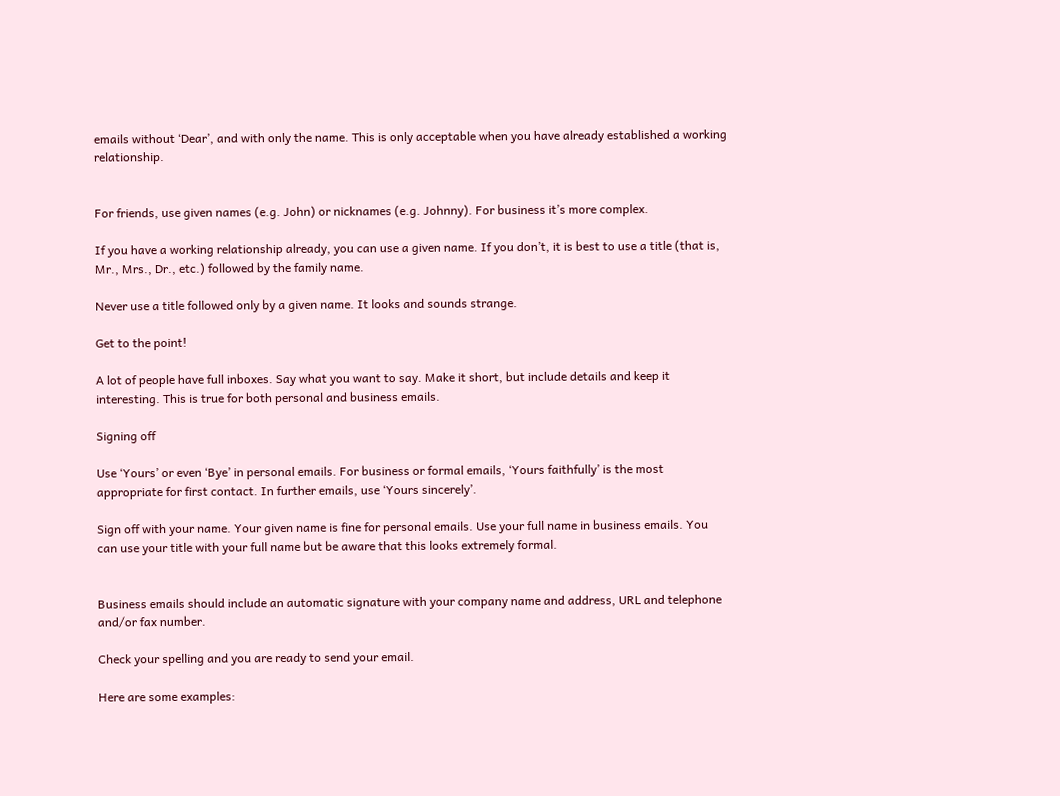emails without ‘Dear’, and with only the name. This is only acceptable when you have already established a working relationship.


For friends, use given names (e.g. John) or nicknames (e.g. Johnny). For business it’s more complex.

If you have a working relationship already, you can use a given name. If you don’t, it is best to use a title (that is, Mr., Mrs., Dr., etc.) followed by the family name.

Never use a title followed only by a given name. It looks and sounds strange.

Get to the point!

A lot of people have full inboxes. Say what you want to say. Make it short, but include details and keep it interesting. This is true for both personal and business emails.

Signing off

Use ‘Yours’ or even ‘Bye’ in personal emails. For business or formal emails, ‘Yours faithfully’ is the most appropriate for first contact. In further emails, use ‘Yours sincerely’.

Sign off with your name. Your given name is fine for personal emails. Use your full name in business emails. You can use your title with your full name but be aware that this looks extremely formal.


Business emails should include an automatic signature with your company name and address, URL and telephone and/or fax number.

Check your spelling and you are ready to send your email.

Here are some examples: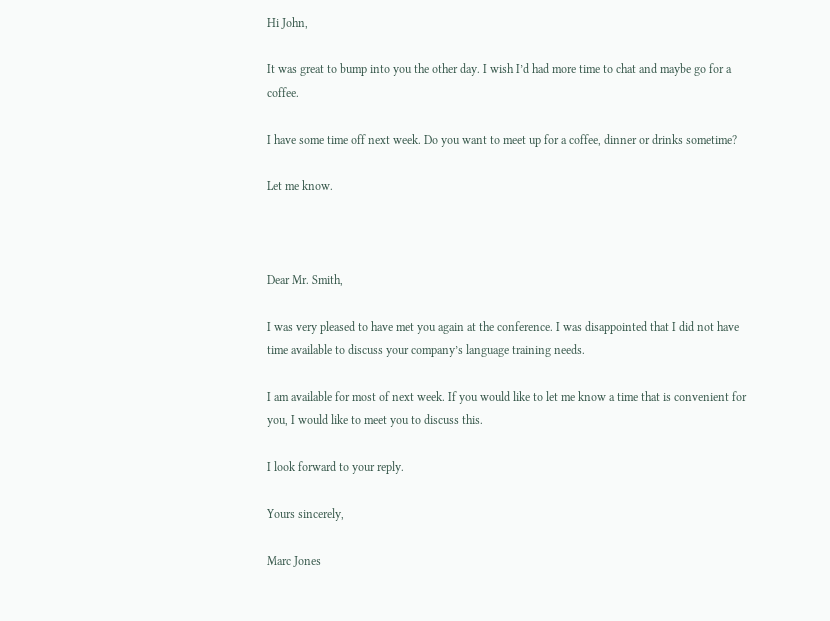Hi John,

It was great to bump into you the other day. I wish I’d had more time to chat and maybe go for a coffee.

I have some time off next week. Do you want to meet up for a coffee, dinner or drinks sometime?

Let me know.



Dear Mr. Smith,

I was very pleased to have met you again at the conference. I was disappointed that I did not have time available to discuss your company’s language training needs.

I am available for most of next week. If you would like to let me know a time that is convenient for you, I would like to meet you to discuss this.

I look forward to your reply.

Yours sincerely,

Marc Jones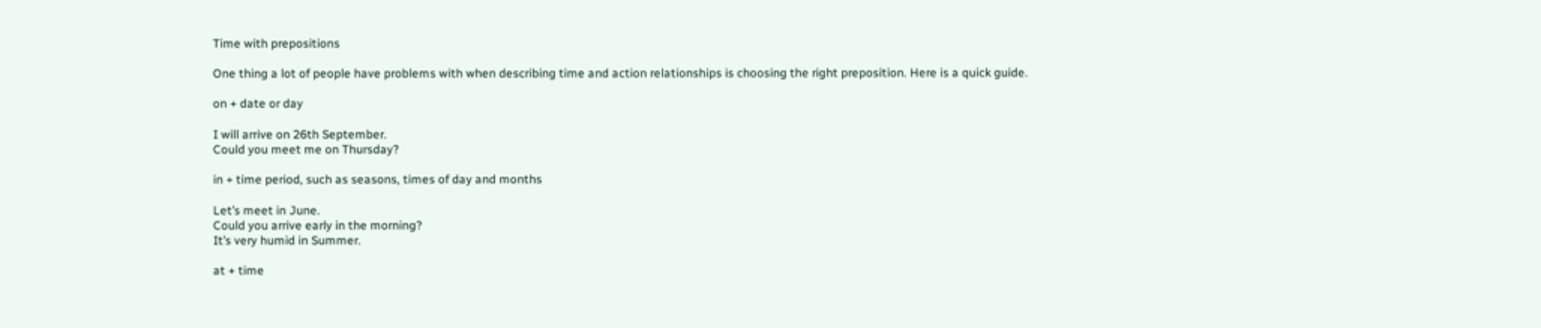Time with prepositions

One thing a lot of people have problems with when describing time and action relationships is choosing the right preposition. Here is a quick guide.

on + date or day

I will arrive on 26th September.
Could you meet me on Thursday?

in + time period, such as seasons, times of day and months

Let’s meet in June.
Could you arrive early in the morning?
It’s very humid in Summer.

at + time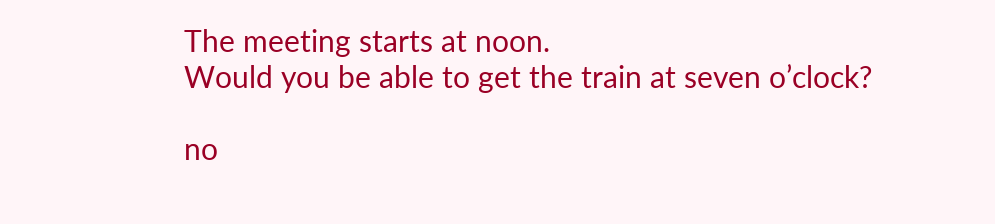The meeting starts at noon.
Would you be able to get the train at seven o’clock?

no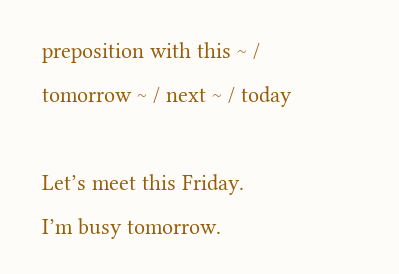preposition with this ~ / tomorrow ~ / next ~ / today

Let’s meet this Friday.
I’m busy tomorrow.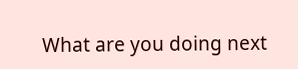What are you doing next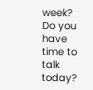week?
Do you have time to talk today?